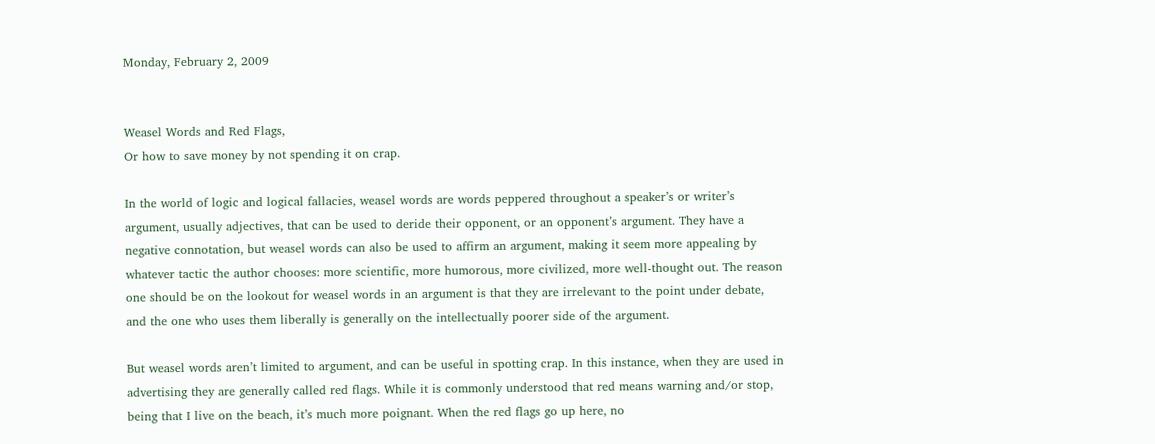Monday, February 2, 2009


Weasel Words and Red Flags,
Or how to save money by not spending it on crap.

In the world of logic and logical fallacies, weasel words are words peppered throughout a speaker’s or writer’s argument, usually adjectives, that can be used to deride their opponent, or an opponent’s argument. They have a negative connotation, but weasel words can also be used to affirm an argument, making it seem more appealing by whatever tactic the author chooses: more scientific, more humorous, more civilized, more well-thought out. The reason one should be on the lookout for weasel words in an argument is that they are irrelevant to the point under debate, and the one who uses them liberally is generally on the intellectually poorer side of the argument.

But weasel words aren’t limited to argument, and can be useful in spotting crap. In this instance, when they are used in advertising they are generally called red flags. While it is commonly understood that red means warning and/or stop, being that I live on the beach, it’s much more poignant. When the red flags go up here, no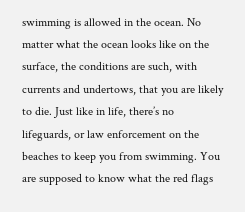swimming is allowed in the ocean. No matter what the ocean looks like on the surface, the conditions are such, with currents and undertows, that you are likely to die. Just like in life, there’s no lifeguards, or law enforcement on the beaches to keep you from swimming. You are supposed to know what the red flags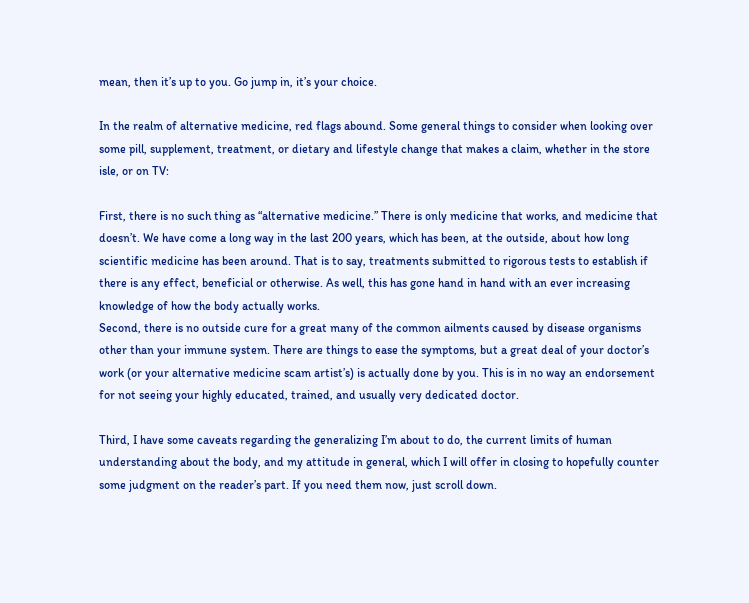mean, then it’s up to you. Go jump in, it’s your choice.

In the realm of alternative medicine, red flags abound. Some general things to consider when looking over some pill, supplement, treatment, or dietary and lifestyle change that makes a claim, whether in the store isle, or on TV:

First, there is no such thing as “alternative medicine.” There is only medicine that works, and medicine that doesn’t. We have come a long way in the last 200 years, which has been, at the outside, about how long scientific medicine has been around. That is to say, treatments submitted to rigorous tests to establish if there is any effect, beneficial or otherwise. As well, this has gone hand in hand with an ever increasing knowledge of how the body actually works.
Second, there is no outside cure for a great many of the common ailments caused by disease organisms other than your immune system. There are things to ease the symptoms, but a great deal of your doctor’s work (or your alternative medicine scam artist’s) is actually done by you. This is in no way an endorsement for not seeing your highly educated, trained, and usually very dedicated doctor.

Third, I have some caveats regarding the generalizing I’m about to do, the current limits of human understanding about the body, and my attitude in general, which I will offer in closing to hopefully counter some judgment on the reader’s part. If you need them now, just scroll down.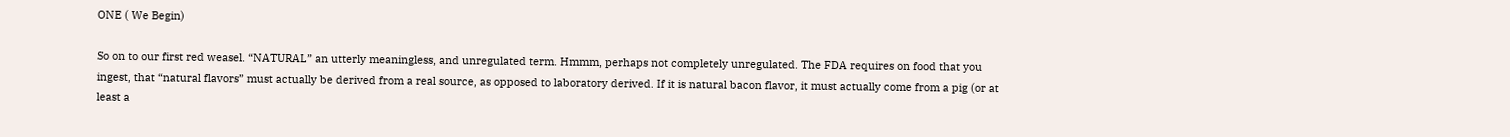ONE ( We Begin)

So on to our first red weasel. “NATURAL” an utterly meaningless, and unregulated term. Hmmm, perhaps not completely unregulated. The FDA requires on food that you ingest, that “natural flavors” must actually be derived from a real source, as opposed to laboratory derived. If it is natural bacon flavor, it must actually come from a pig (or at least a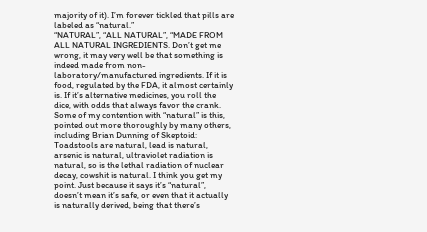majority of it). I’m forever tickled that pills are labeled as “natural.”
“NATURAL”, “ALL NATURAL”, “MADE FROM ALL NATURAL INGREDIENTS. Don’t get me wrong, it may very well be that something is indeed made from non-laboratory/manufactured ingredients. If it is food, regulated by the FDA, it almost certainly is. If it’s alternative medicines, you roll the dice, with odds that always favor the crank.
Some of my contention with “natural” is this, pointed out more thoroughly by many others, including Brian Dunning of Skeptoid: Toadstools are natural, lead is natural, arsenic is natural, ultraviolet radiation is natural, so is the lethal radiation of nuclear decay, cowshit is natural. I think you get my point. Just because it says it’s “natural”, doesn’t mean it’s safe, or even that it actually is naturally derived, being that there’s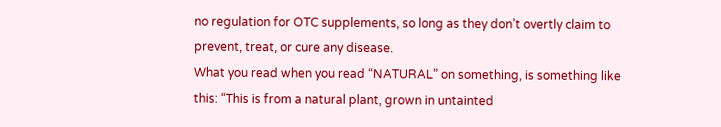no regulation for OTC supplements, so long as they don’t overtly claim to prevent, treat, or cure any disease.
What you read when you read “NATURAL” on something, is something like this: “This is from a natural plant, grown in untainted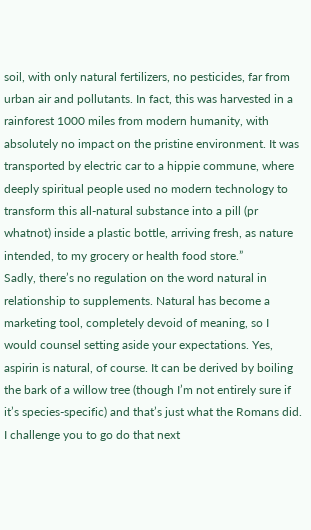soil, with only natural fertilizers, no pesticides, far from urban air and pollutants. In fact, this was harvested in a rainforest 1000 miles from modern humanity, with absolutely no impact on the pristine environment. It was transported by electric car to a hippie commune, where deeply spiritual people used no modern technology to transform this all-natural substance into a pill (pr whatnot) inside a plastic bottle, arriving fresh, as nature intended, to my grocery or health food store.”
Sadly, there’s no regulation on the word natural in relationship to supplements. Natural has become a marketing tool, completely devoid of meaning, so I would counsel setting aside your expectations. Yes, aspirin is natural, of course. It can be derived by boiling the bark of a willow tree (though I’m not entirely sure if it’s species-specific) and that’s just what the Romans did. I challenge you to go do that next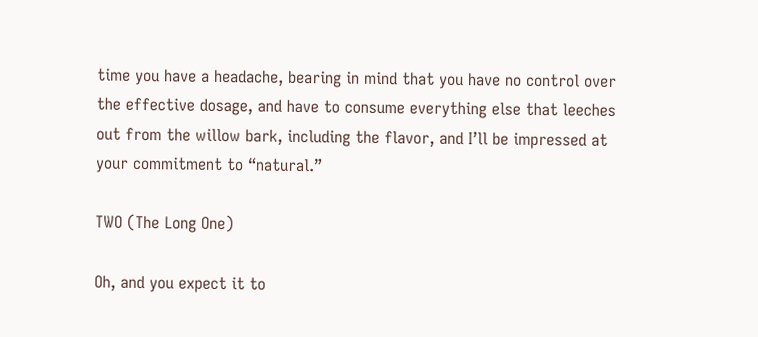time you have a headache, bearing in mind that you have no control over the effective dosage, and have to consume everything else that leeches out from the willow bark, including the flavor, and I’ll be impressed at your commitment to “natural.”

TWO (The Long One)

Oh, and you expect it to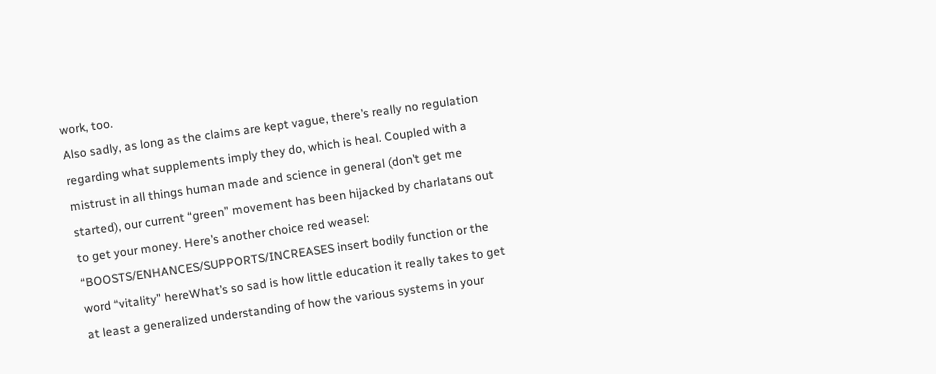work, too.
Also sadly, as long as the claims are kept vague, there’s really no regulation regarding what supplements imply they do, which is heal. Coupled with a mistrust in all things human made and science in general (don’t get me started), our current “green” movement has been hijacked by charlatans out to get your money. Here’s another choice red weasel: “BOOSTS/ENHANCES/SUPPORTS/INCREASES insert bodily function or the word “vitality” hereWhat’s so sad is how little education it really takes to get at least a generalized understanding of how the various systems in your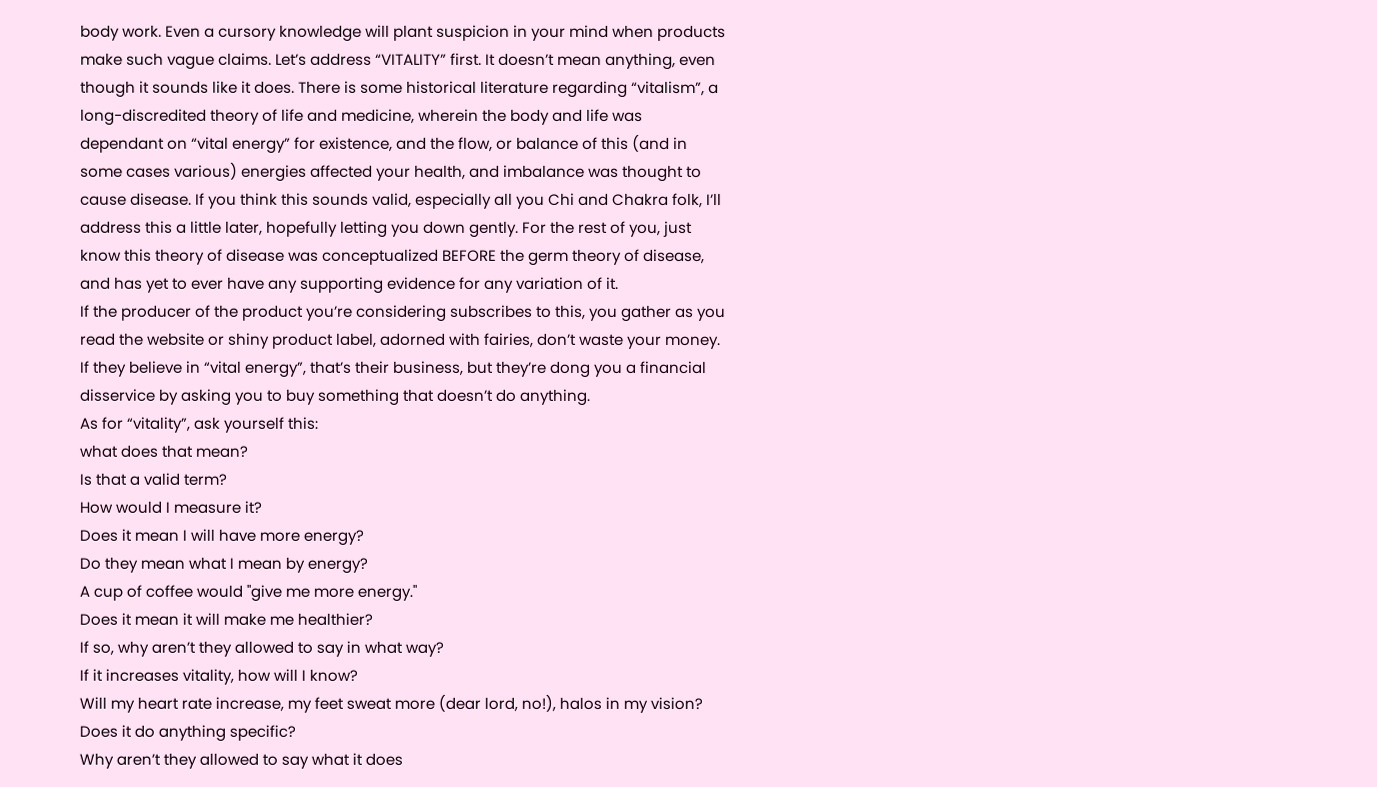body work. Even a cursory knowledge will plant suspicion in your mind when products make such vague claims. Let’s address “VITALITY” first. It doesn’t mean anything, even though it sounds like it does. There is some historical literature regarding “vitalism”, a long-discredited theory of life and medicine, wherein the body and life was dependant on “vital energy” for existence, and the flow, or balance of this (and in some cases various) energies affected your health, and imbalance was thought to cause disease. If you think this sounds valid, especially all you Chi and Chakra folk, I’ll address this a little later, hopefully letting you down gently. For the rest of you, just know this theory of disease was conceptualized BEFORE the germ theory of disease, and has yet to ever have any supporting evidence for any variation of it.
If the producer of the product you’re considering subscribes to this, you gather as you read the website or shiny product label, adorned with fairies, don’t waste your money. If they believe in “vital energy”, that’s their business, but they’re dong you a financial disservice by asking you to buy something that doesn’t do anything.
As for “vitality”, ask yourself this:
what does that mean?
Is that a valid term?
How would I measure it?
Does it mean I will have more energy?
Do they mean what I mean by energy?
A cup of coffee would "give me more energy."
Does it mean it will make me healthier?
If so, why aren’t they allowed to say in what way?
If it increases vitality, how will I know?
Will my heart rate increase, my feet sweat more (dear lord, no!), halos in my vision?
Does it do anything specific?
Why aren’t they allowed to say what it does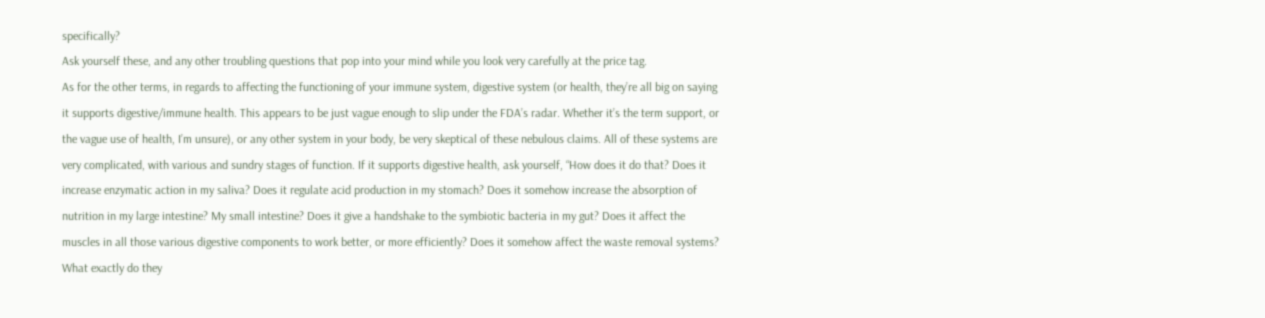specifically?
Ask yourself these, and any other troubling questions that pop into your mind while you look very carefully at the price tag.
As for the other terms, in regards to affecting the functioning of your immune system, digestive system (or health, they’re all big on saying it supports digestive/immune health. This appears to be just vague enough to slip under the FDA’s radar. Whether it’s the term support, or the vague use of health, I’m unsure), or any other system in your body, be very skeptical of these nebulous claims. All of these systems are very complicated, with various and sundry stages of function. If it supports digestive health, ask yourself, “How does it do that? Does it increase enzymatic action in my saliva? Does it regulate acid production in my stomach? Does it somehow increase the absorption of nutrition in my large intestine? My small intestine? Does it give a handshake to the symbiotic bacteria in my gut? Does it affect the muscles in all those various digestive components to work better, or more efficiently? Does it somehow affect the waste removal systems? What exactly do they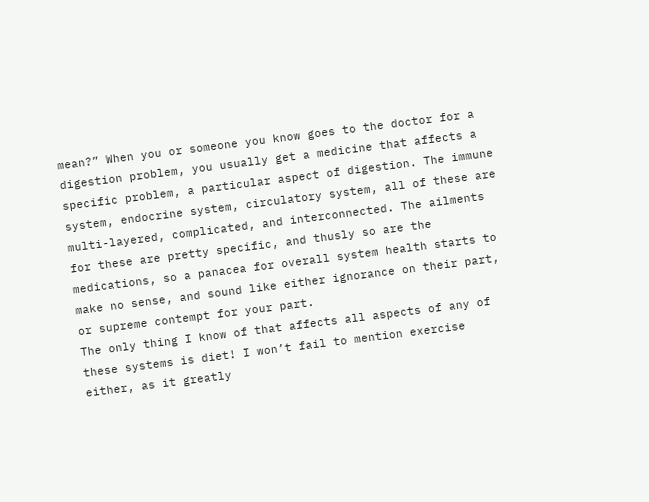mean?” When you or someone you know goes to the doctor for a digestion problem, you usually get a medicine that affects a specific problem, a particular aspect of digestion. The immune system, endocrine system, circulatory system, all of these are multi-layered, complicated, and interconnected. The ailments for these are pretty specific, and thusly so are the medications, so a panacea for overall system health starts to make no sense, and sound like either ignorance on their part, or supreme contempt for your part.
The only thing I know of that affects all aspects of any of these systems is diet! I won’t fail to mention exercise either, as it greatly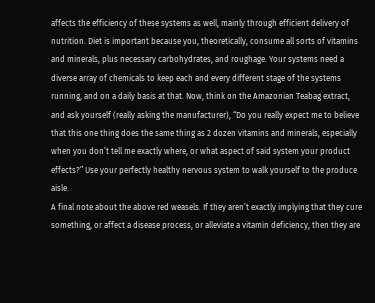affects the efficiency of these systems as well, mainly through efficient delivery of nutrition. Diet is important because you, theoretically, consume all sorts of vitamins and minerals, plus necessary carbohydrates, and roughage. Your systems need a diverse array of chemicals to keep each and every different stage of the systems running, and on a daily basis at that. Now, think on the Amazonian Teabag extract, and ask yourself (really asking the manufacturer), “Do you really expect me to believe that this one thing does the same thing as 2 dozen vitamins and minerals, especially when you don’t tell me exactly where, or what aspect of said system your product effects?” Use your perfectly healthy nervous system to walk yourself to the produce aisle.
A final note about the above red weasels. If they aren’t exactly implying that they cure something, or affect a disease process, or alleviate a vitamin deficiency, then they are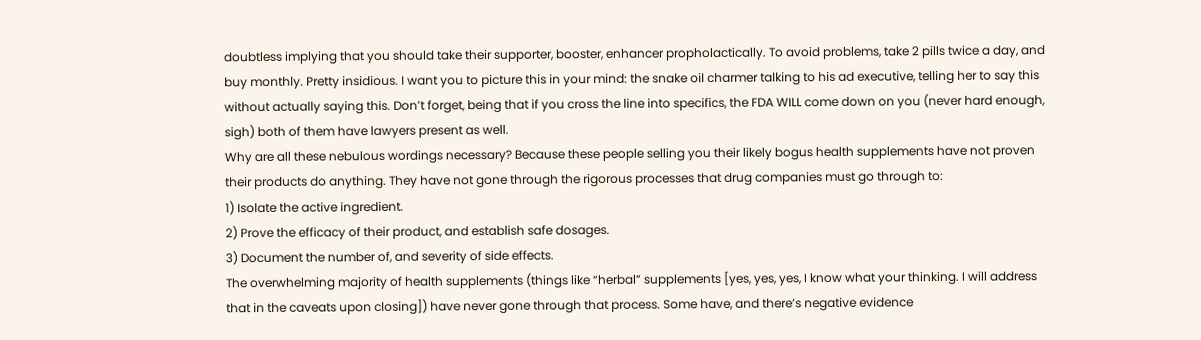doubtless implying that you should take their supporter, booster, enhancer propholactically. To avoid problems, take 2 pills twice a day, and buy monthly. Pretty insidious. I want you to picture this in your mind: the snake oil charmer talking to his ad executive, telling her to say this without actually saying this. Don’t forget, being that if you cross the line into specifics, the FDA WILL come down on you (never hard enough, sigh) both of them have lawyers present as well.
Why are all these nebulous wordings necessary? Because these people selling you their likely bogus health supplements have not proven their products do anything. They have not gone through the rigorous processes that drug companies must go through to:
1) Isolate the active ingredient.
2) Prove the efficacy of their product, and establish safe dosages.
3) Document the number of, and severity of side effects.
The overwhelming majority of health supplements (things like “herbal” supplements [yes, yes, yes, I know what your thinking. I will address that in the caveats upon closing]) have never gone through that process. Some have, and there’s negative evidence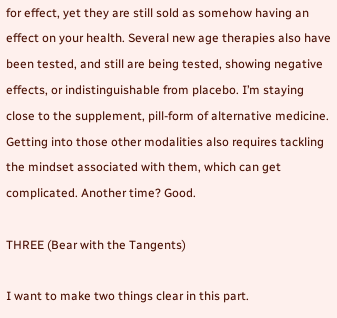for effect, yet they are still sold as somehow having an effect on your health. Several new age therapies also have been tested, and still are being tested, showing negative effects, or indistinguishable from placebo. I’m staying close to the supplement, pill-form of alternative medicine. Getting into those other modalities also requires tackling the mindset associated with them, which can get complicated. Another time? Good.

THREE (Bear with the Tangents)

I want to make two things clear in this part.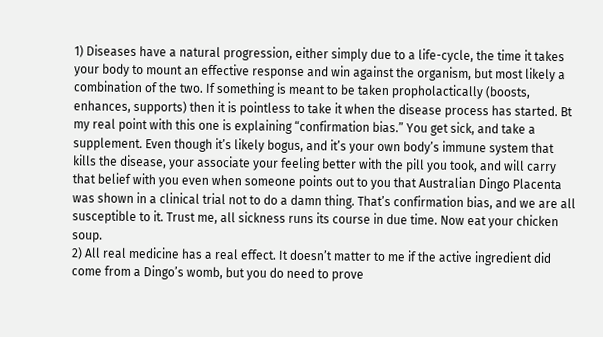1) Diseases have a natural progression, either simply due to a life-cycle, the time it takes your body to mount an effective response and win against the organism, but most likely a combination of the two. If something is meant to be taken propholactically (boosts, enhances, supports) then it is pointless to take it when the disease process has started. Bt my real point with this one is explaining “confirmation bias.” You get sick, and take a supplement. Even though it’s likely bogus, and it’s your own body’s immune system that kills the disease, your associate your feeling better with the pill you took, and will carry that belief with you even when someone points out to you that Australian Dingo Placenta was shown in a clinical trial not to do a damn thing. That’s confirmation bias, and we are all susceptible to it. Trust me, all sickness runs its course in due time. Now eat your chicken soup.
2) All real medicine has a real effect. It doesn’t matter to me if the active ingredient did come from a Dingo’s womb, but you do need to prove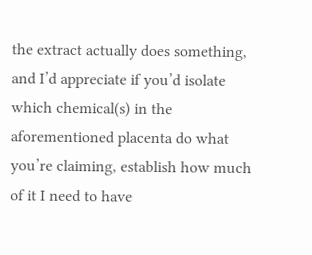the extract actually does something, and I’d appreciate if you’d isolate which chemical(s) in the aforementioned placenta do what you’re claiming, establish how much of it I need to have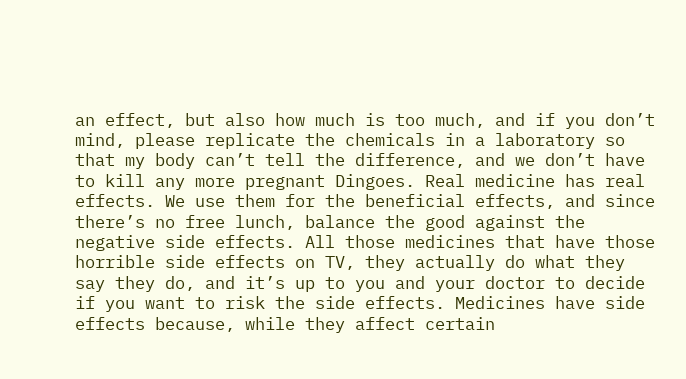an effect, but also how much is too much, and if you don’t mind, please replicate the chemicals in a laboratory so that my body can’t tell the difference, and we don’t have to kill any more pregnant Dingoes. Real medicine has real effects. We use them for the beneficial effects, and since there’s no free lunch, balance the good against the negative side effects. All those medicines that have those horrible side effects on TV, they actually do what they say they do, and it’s up to you and your doctor to decide if you want to risk the side effects. Medicines have side effects because, while they affect certain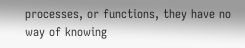processes, or functions, they have no way of knowing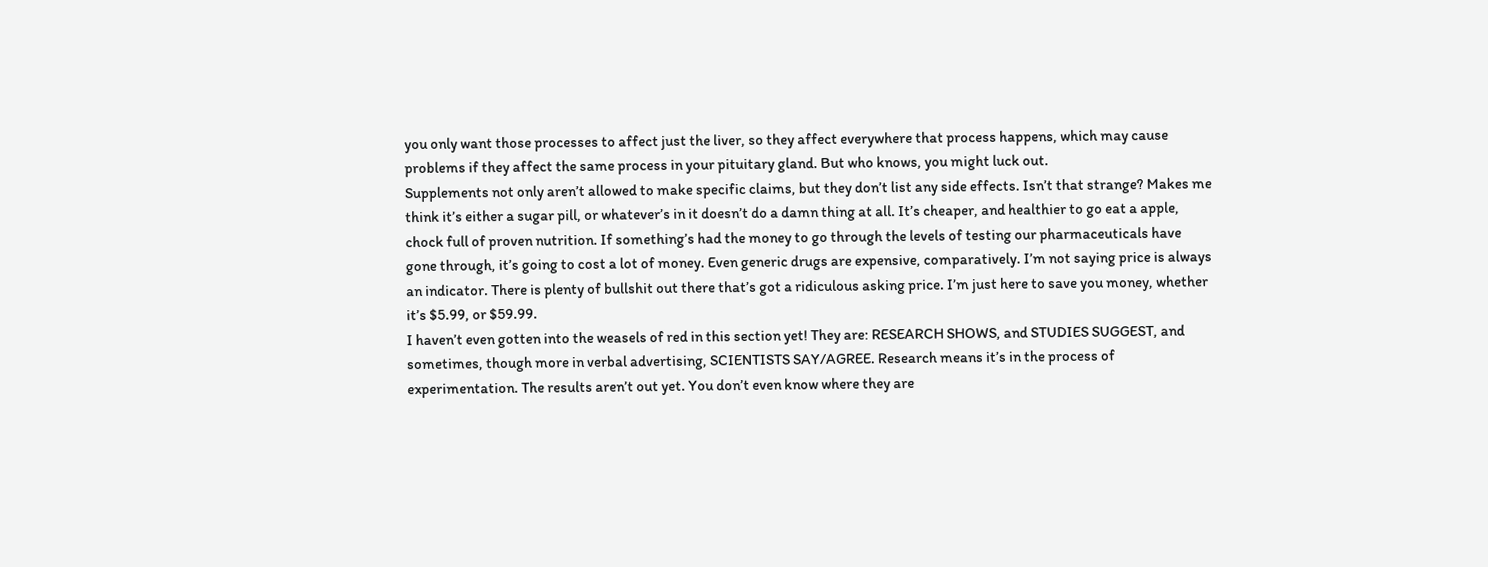you only want those processes to affect just the liver, so they affect everywhere that process happens, which may cause problems if they affect the same process in your pituitary gland. But who knows, you might luck out.
Supplements not only aren’t allowed to make specific claims, but they don’t list any side effects. Isn’t that strange? Makes me think it’s either a sugar pill, or whatever’s in it doesn’t do a damn thing at all. It’s cheaper, and healthier to go eat a apple, chock full of proven nutrition. If something’s had the money to go through the levels of testing our pharmaceuticals have gone through, it’s going to cost a lot of money. Even generic drugs are expensive, comparatively. I’m not saying price is always an indicator. There is plenty of bullshit out there that’s got a ridiculous asking price. I’m just here to save you money, whether it’s $5.99, or $59.99.
I haven’t even gotten into the weasels of red in this section yet! They are: RESEARCH SHOWS, and STUDIES SUGGEST, and sometimes, though more in verbal advertising, SCIENTISTS SAY/AGREE. Research means it’s in the process of experimentation. The results aren’t out yet. You don’t even know where they are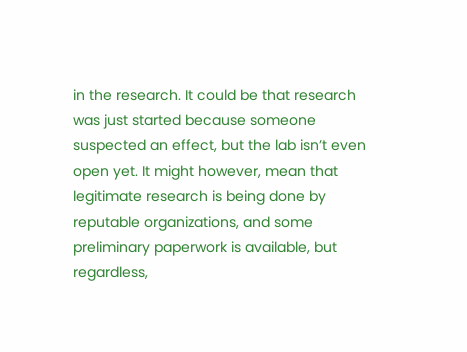in the research. It could be that research was just started because someone suspected an effect, but the lab isn’t even open yet. It might however, mean that legitimate research is being done by reputable organizations, and some preliminary paperwork is available, but regardless,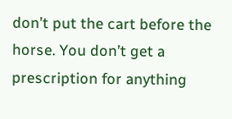don’t put the cart before the horse. You don’t get a prescription for anything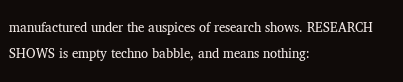manufactured under the auspices of research shows. RESEARCH SHOWS is empty techno babble, and means nothing: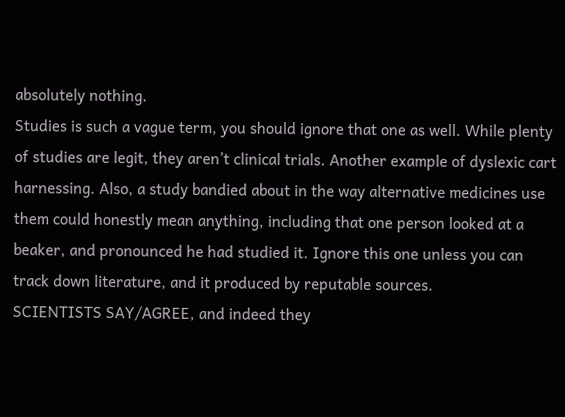absolutely nothing.
Studies is such a vague term, you should ignore that one as well. While plenty of studies are legit, they aren’t clinical trials. Another example of dyslexic cart harnessing. Also, a study bandied about in the way alternative medicines use them could honestly mean anything, including that one person looked at a beaker, and pronounced he had studied it. Ignore this one unless you can track down literature, and it produced by reputable sources.
SCIENTISTS SAY/AGREE, and indeed they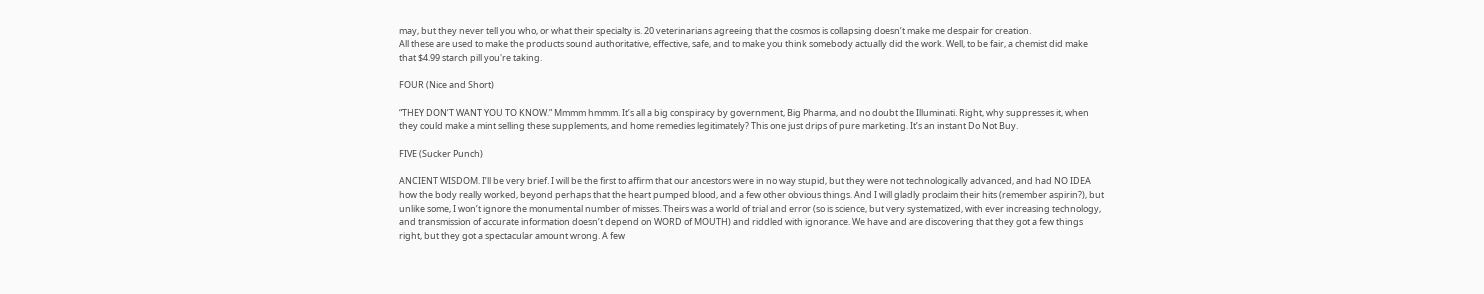may, but they never tell you who, or what their specialty is. 20 veterinarians agreeing that the cosmos is collapsing doesn’t make me despair for creation.
All these are used to make the products sound authoritative, effective, safe, and to make you think somebody actually did the work. Well, to be fair, a chemist did make that $4.99 starch pill you're taking.

FOUR (Nice and Short)

“THEY DON’T WANT YOU TO KNOW.” Mmmm hmmm. It’s all a big conspiracy by government, Big Pharma, and no doubt the Illuminati. Right, why suppresses it, when they could make a mint selling these supplements, and home remedies legitimately? This one just drips of pure marketing. It’s an instant Do Not Buy.

FIVE (Sucker Punch)

ANCIENT WISDOM. I’ll be very brief. I will be the first to affirm that our ancestors were in no way stupid, but they were not technologically advanced, and had NO IDEA how the body really worked, beyond perhaps that the heart pumped blood, and a few other obvious things. And I will gladly proclaim their hits (remember aspirin?), but unlike some, I won’t ignore the monumental number of misses. Theirs was a world of trial and error (so is science, but very systematized, with ever increasing technology, and transmission of accurate information doesn’t depend on WORD of MOUTH) and riddled with ignorance. We have and are discovering that they got a few things right, but they got a spectacular amount wrong. A few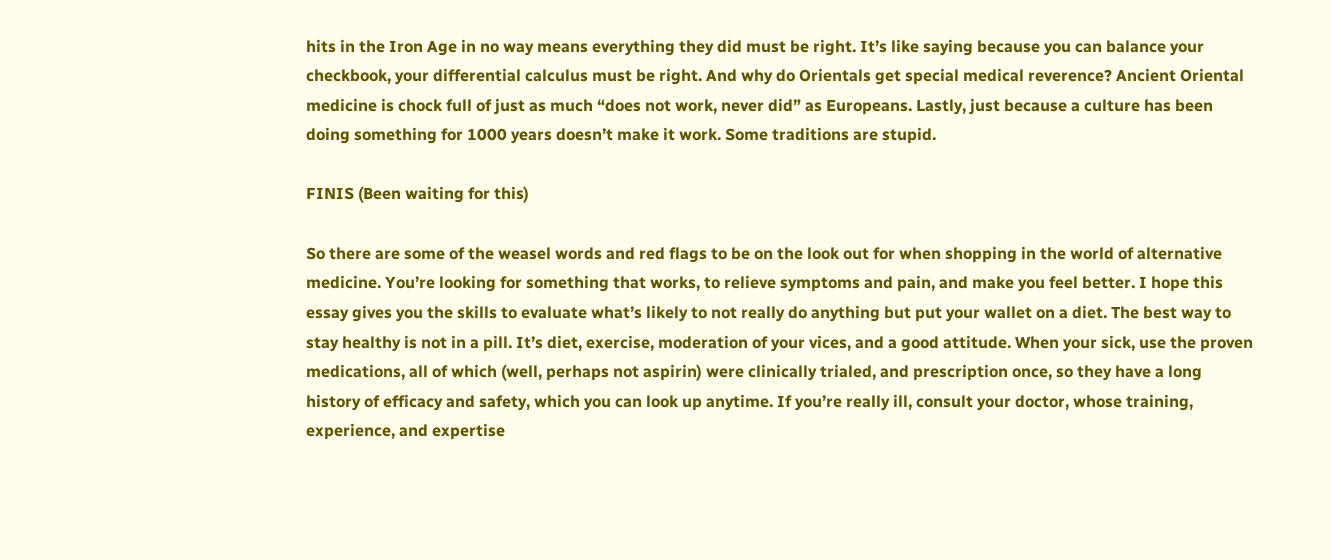hits in the Iron Age in no way means everything they did must be right. It’s like saying because you can balance your checkbook, your differential calculus must be right. And why do Orientals get special medical reverence? Ancient Oriental medicine is chock full of just as much “does not work, never did” as Europeans. Lastly, just because a culture has been doing something for 1000 years doesn’t make it work. Some traditions are stupid.

FINIS (Been waiting for this)

So there are some of the weasel words and red flags to be on the look out for when shopping in the world of alternative medicine. You’re looking for something that works, to relieve symptoms and pain, and make you feel better. I hope this essay gives you the skills to evaluate what’s likely to not really do anything but put your wallet on a diet. The best way to stay healthy is not in a pill. It’s diet, exercise, moderation of your vices, and a good attitude. When your sick, use the proven medications, all of which (well, perhaps not aspirin) were clinically trialed, and prescription once, so they have a long history of efficacy and safety, which you can look up anytime. If you’re really ill, consult your doctor, whose training, experience, and expertise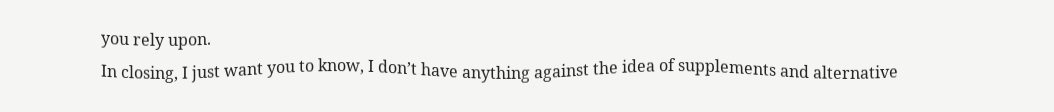you rely upon.
In closing, I just want you to know, I don’t have anything against the idea of supplements and alternative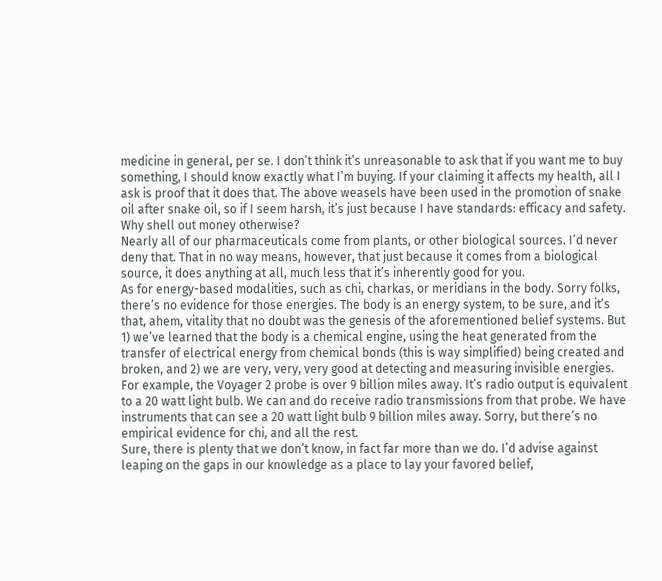medicine in general, per se. I don’t think it’s unreasonable to ask that if you want me to buy something, I should know exactly what I’m buying. If your claiming it affects my health, all I ask is proof that it does that. The above weasels have been used in the promotion of snake oil after snake oil, so if I seem harsh, it’s just because I have standards: efficacy and safety. Why shell out money otherwise?
Nearly all of our pharmaceuticals come from plants, or other biological sources. I’d never deny that. That in no way means, however, that just because it comes from a biological source, it does anything at all, much less that it’s inherently good for you.
As for energy-based modalities, such as chi, charkas, or meridians in the body. Sorry folks, there’s no evidence for those energies. The body is an energy system, to be sure, and it’s that, ahem, vitality that no doubt was the genesis of the aforementioned belief systems. But 1) we’ve learned that the body is a chemical engine, using the heat generated from the transfer of electrical energy from chemical bonds (this is way simplified) being created and broken, and 2) we are very, very, very good at detecting and measuring invisible energies. For example, the Voyager 2 probe is over 9 billion miles away. It’s radio output is equivalent to a 20 watt light bulb. We can and do receive radio transmissions from that probe. We have instruments that can see a 20 watt light bulb 9 billion miles away. Sorry, but there’s no empirical evidence for chi, and all the rest.
Sure, there is plenty that we don’t know, in fact far more than we do. I’d advise against leaping on the gaps in our knowledge as a place to lay your favored belief,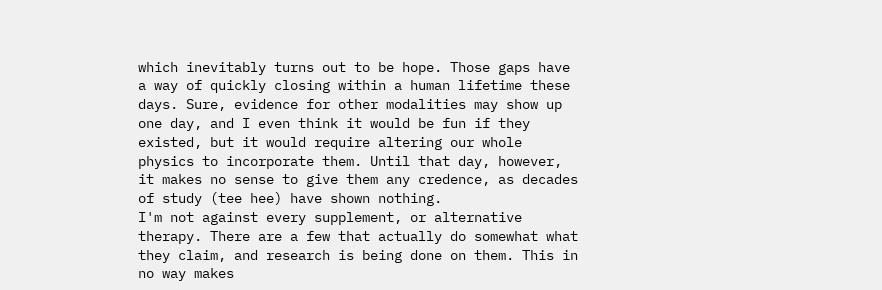which inevitably turns out to be hope. Those gaps have a way of quickly closing within a human lifetime these days. Sure, evidence for other modalities may show up one day, and I even think it would be fun if they existed, but it would require altering our whole physics to incorporate them. Until that day, however, it makes no sense to give them any credence, as decades of study (tee hee) have shown nothing.
I'm not against every supplement, or alternative therapy. There are a few that actually do somewhat what they claim, and research is being done on them. This in no way makes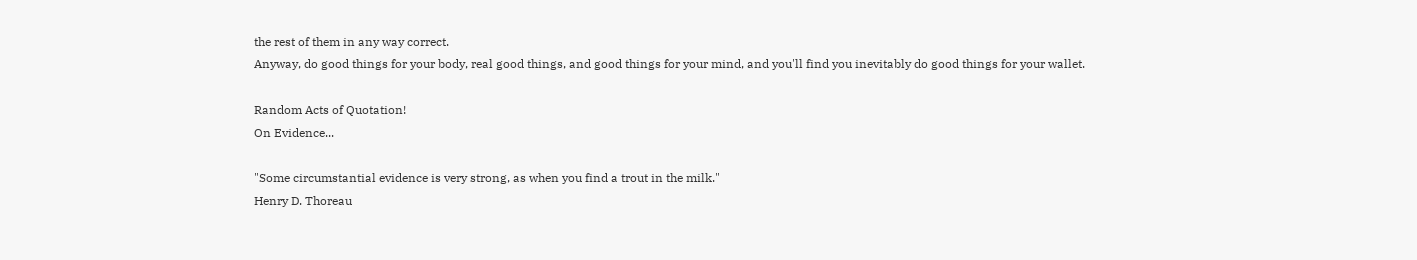the rest of them in any way correct.
Anyway, do good things for your body, real good things, and good things for your mind, and you'll find you inevitably do good things for your wallet.

Random Acts of Quotation!
On Evidence...

"Some circumstantial evidence is very strong, as when you find a trout in the milk."
Henry D. Thoreau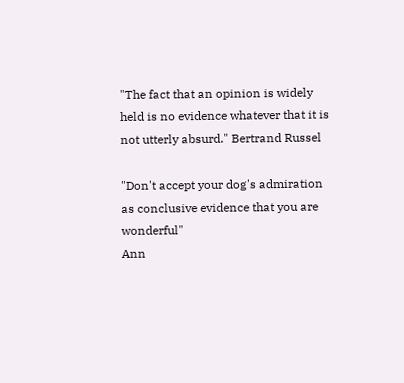"The fact that an opinion is widely held is no evidence whatever that it is not utterly absurd." Bertrand Russel

"Don't accept your dog's admiration as conclusive evidence that you are wonderful"
Ann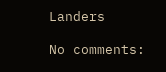Landers

No comments: